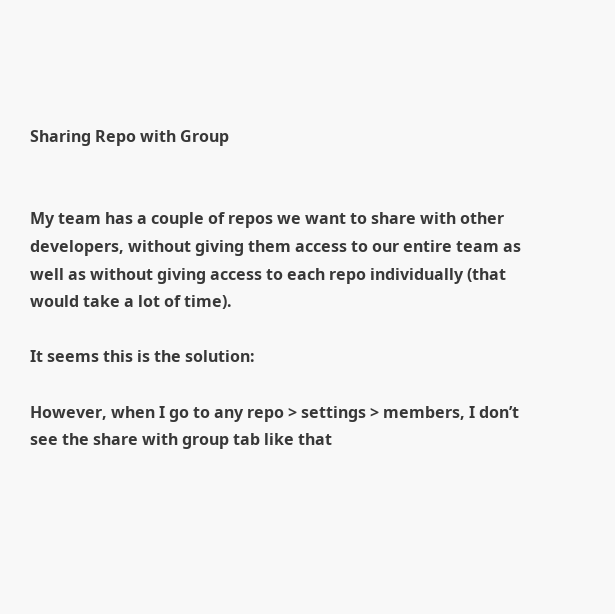Sharing Repo with Group


My team has a couple of repos we want to share with other developers, without giving them access to our entire team as well as without giving access to each repo individually (that would take a lot of time).

It seems this is the solution:

However, when I go to any repo > settings > members, I don’t see the share with group tab like that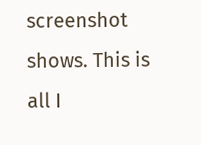screenshot shows. This is all I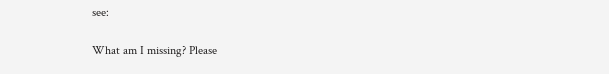see:

What am I missing? Please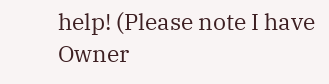help! (Please note I have Owner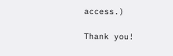access.)

Thank you!